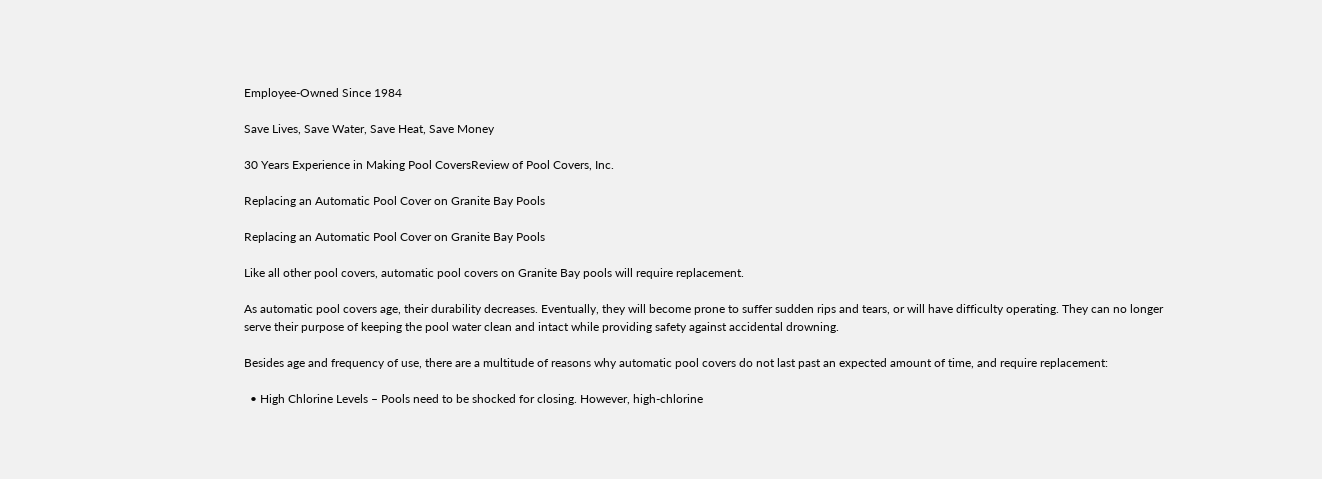Employee-Owned Since 1984

Save Lives, Save Water, Save Heat, Save Money

30 Years Experience in Making Pool CoversReview of Pool Covers, Inc.

Replacing an Automatic Pool Cover on Granite Bay Pools

Replacing an Automatic Pool Cover on Granite Bay Pools

Like all other pool covers, automatic pool covers on Granite Bay pools will require replacement.

As automatic pool covers age, their durability decreases. Eventually, they will become prone to suffer sudden rips and tears, or will have difficulty operating. They can no longer serve their purpose of keeping the pool water clean and intact while providing safety against accidental drowning.

Besides age and frequency of use, there are a multitude of reasons why automatic pool covers do not last past an expected amount of time, and require replacement:

  • High Chlorine Levels – Pools need to be shocked for closing. However, high-chlorine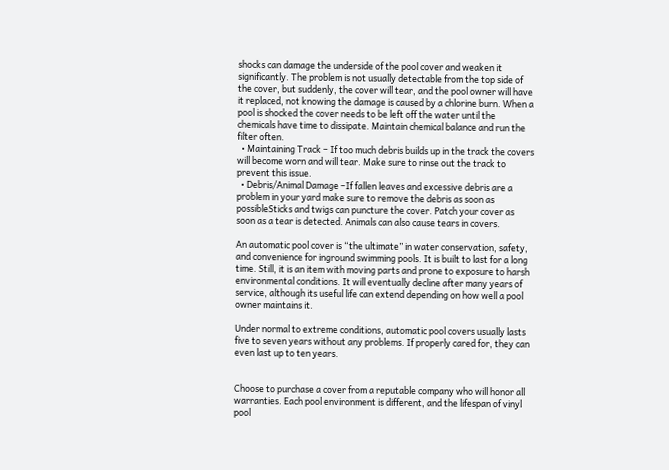shocks can damage the underside of the pool cover and weaken it significantly. The problem is not usually detectable from the top side of the cover, but suddenly, the cover will tear, and the pool owner will have it replaced, not knowing the damage is caused by a chlorine burn. When a pool is shocked the cover needs to be left off the water until the chemicals have time to dissipate. Maintain chemical balance and run the filter often.
  • Maintaining Track – If too much debris builds up in the track the covers will become worn and will tear. Make sure to rinse out the track to prevent this issue.
  • Debris/Animal Damage –If fallen leaves and excessive debris are a problem in your yard make sure to remove the debris as soon as possibleSticks and twigs can puncture the cover. Patch your cover as soon as a tear is detected. Animals can also cause tears in covers.

An automatic pool cover is “the ultimate” in water conservation, safety, and convenience for inground swimming pools. It is built to last for a long time. Still, it is an item with moving parts and prone to exposure to harsh environmental conditions. It will eventually decline after many years of service, although its useful life can extend depending on how well a pool owner maintains it.

Under normal to extreme conditions, automatic pool covers usually lasts five to seven years without any problems. If properly cared for, they can even last up to ten years.


Choose to purchase a cover from a reputable company who will honor all warranties. Each pool environment is different, and the lifespan of vinyl pool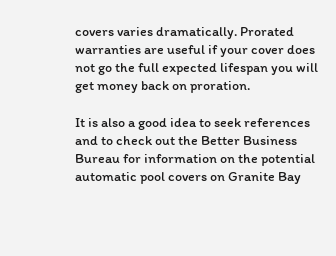covers varies dramatically. Prorated warranties are useful if your cover does not go the full expected lifespan you will get money back on proration.

It is also a good idea to seek references and to check out the Better Business Bureau for information on the potential automatic pool covers on Granite Bay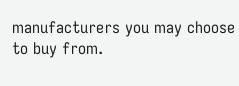manufacturers you may choose to buy from.